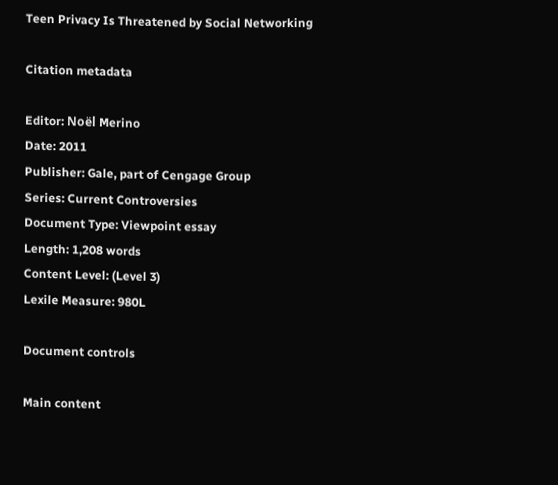Teen Privacy Is Threatened by Social Networking

Citation metadata

Editor: Noël Merino
Date: 2011
Publisher: Gale, part of Cengage Group
Series: Current Controversies
Document Type: Viewpoint essay
Length: 1,208 words
Content Level: (Level 3)
Lexile Measure: 980L

Document controls

Main content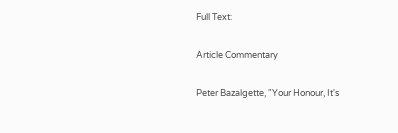Full Text:

Article Commentary

Peter Bazalgette, "Your Honour, It's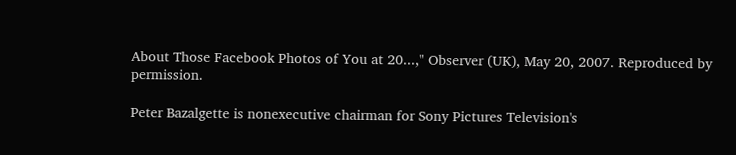About Those Facebook Photos of You at 20...," Observer (UK), May 20, 2007. Reproduced by permission.

Peter Bazalgette is nonexecutive chairman for Sony Pictures Television's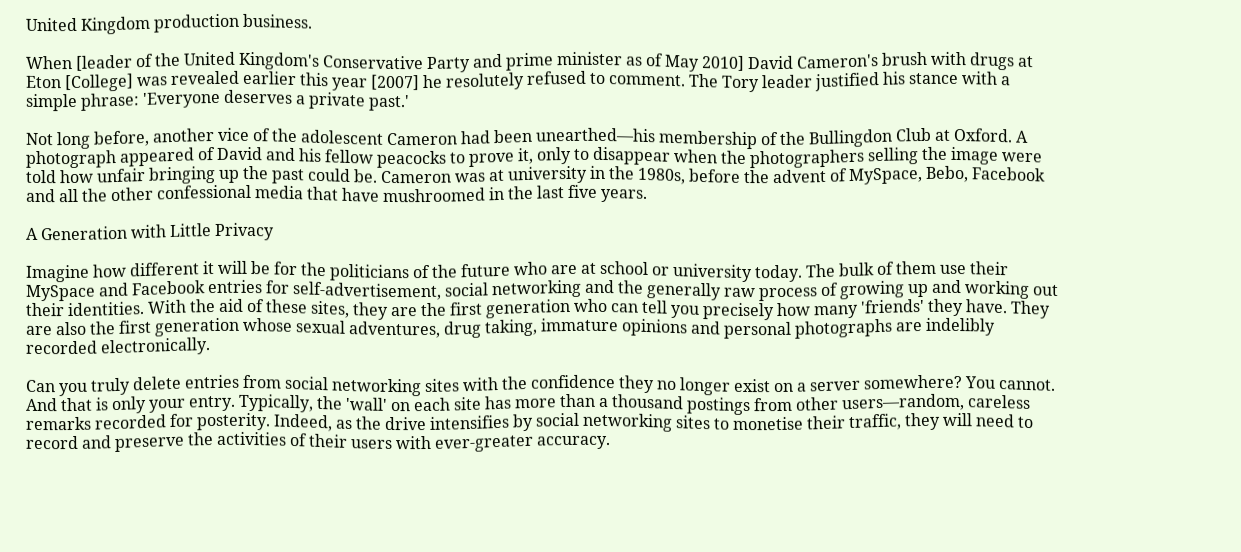United Kingdom production business.

When [leader of the United Kingdom's Conservative Party and prime minister as of May 2010] David Cameron's brush with drugs at Eton [College] was revealed earlier this year [2007] he resolutely refused to comment. The Tory leader justified his stance with a simple phrase: 'Everyone deserves a private past.'

Not long before, another vice of the adolescent Cameron had been unearthed—his membership of the Bullingdon Club at Oxford. A photograph appeared of David and his fellow peacocks to prove it, only to disappear when the photographers selling the image were told how unfair bringing up the past could be. Cameron was at university in the 1980s, before the advent of MySpace, Bebo, Facebook and all the other confessional media that have mushroomed in the last five years.

A Generation with Little Privacy

Imagine how different it will be for the politicians of the future who are at school or university today. The bulk of them use their MySpace and Facebook entries for self-advertisement, social networking and the generally raw process of growing up and working out their identities. With the aid of these sites, they are the first generation who can tell you precisely how many 'friends' they have. They are also the first generation whose sexual adventures, drug taking, immature opinions and personal photographs are indelibly recorded electronically.

Can you truly delete entries from social networking sites with the confidence they no longer exist on a server somewhere? You cannot. And that is only your entry. Typically, the 'wall' on each site has more than a thousand postings from other users—random, careless remarks recorded for posterity. Indeed, as the drive intensifies by social networking sites to monetise their traffic, they will need to record and preserve the activities of their users with ever-greater accuracy.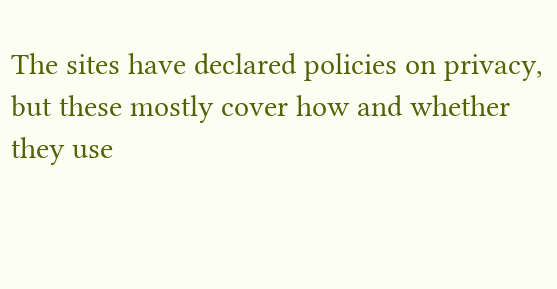The sites have declared policies on privacy, but these mostly cover how and whether they use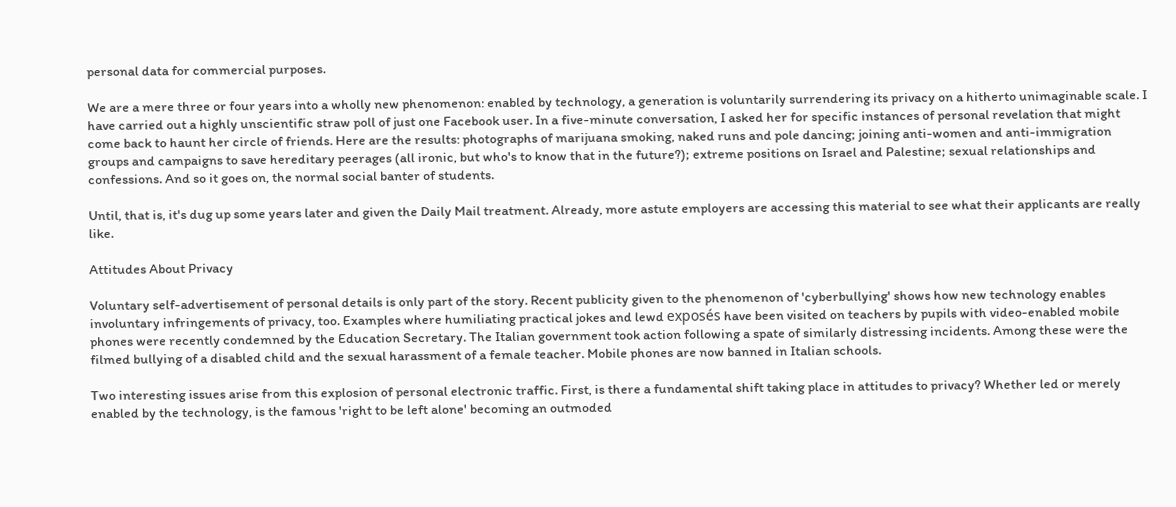personal data for commercial purposes.

We are a mere three or four years into a wholly new phenomenon: enabled by technology, a generation is voluntarily surrendering its privacy on a hitherto unimaginable scale. I have carried out a highly unscientific straw poll of just one Facebook user. In a five-minute conversation, I asked her for specific instances of personal revelation that might come back to haunt her circle of friends. Here are the results: photographs of marijuana smoking, naked runs and pole dancing; joining anti-women and anti-immigration groups and campaigns to save hereditary peerages (all ironic, but who's to know that in the future?); extreme positions on Israel and Palestine; sexual relationships and confessions. And so it goes on, the normal social banter of students.

Until, that is, it's dug up some years later and given the Daily Mail treatment. Already, more astute employers are accessing this material to see what their applicants are really like.

Attitudes About Privacy

Voluntary self-advertisement of personal details is only part of the story. Recent publicity given to the phenomenon of 'cyberbullying' shows how new technology enables involuntary infringements of privacy, too. Examples where humiliating practical jokes and lewd exposés have been visited on teachers by pupils with video-enabled mobile phones were recently condemned by the Education Secretary. The Italian government took action following a spate of similarly distressing incidents. Among these were the filmed bullying of a disabled child and the sexual harassment of a female teacher. Mobile phones are now banned in Italian schools.

Two interesting issues arise from this explosion of personal electronic traffic. First, is there a fundamental shift taking place in attitudes to privacy? Whether led or merely enabled by the technology, is the famous 'right to be left alone' becoming an outmoded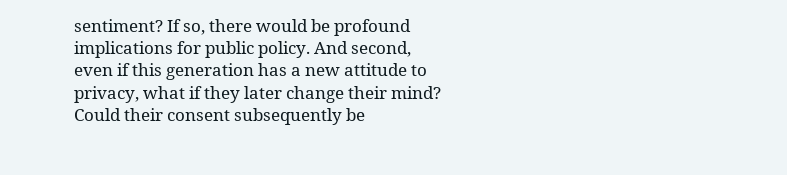sentiment? If so, there would be profound implications for public policy. And second, even if this generation has a new attitude to privacy, what if they later change their mind? Could their consent subsequently be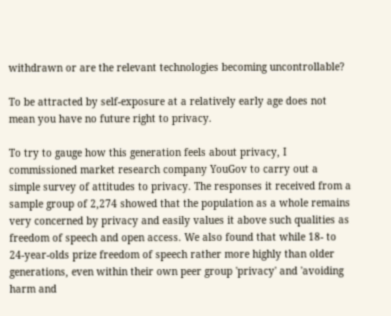withdrawn or are the relevant technologies becoming uncontrollable?

To be attracted by self-exposure at a relatively early age does not mean you have no future right to privacy.

To try to gauge how this generation feels about privacy, I commissioned market research company YouGov to carry out a simple survey of attitudes to privacy. The responses it received from a sample group of 2,274 showed that the population as a whole remains very concerned by privacy and easily values it above such qualities as freedom of speech and open access. We also found that while 18- to 24-year-olds prize freedom of speech rather more highly than older generations, even within their own peer group 'privacy' and 'avoiding harm and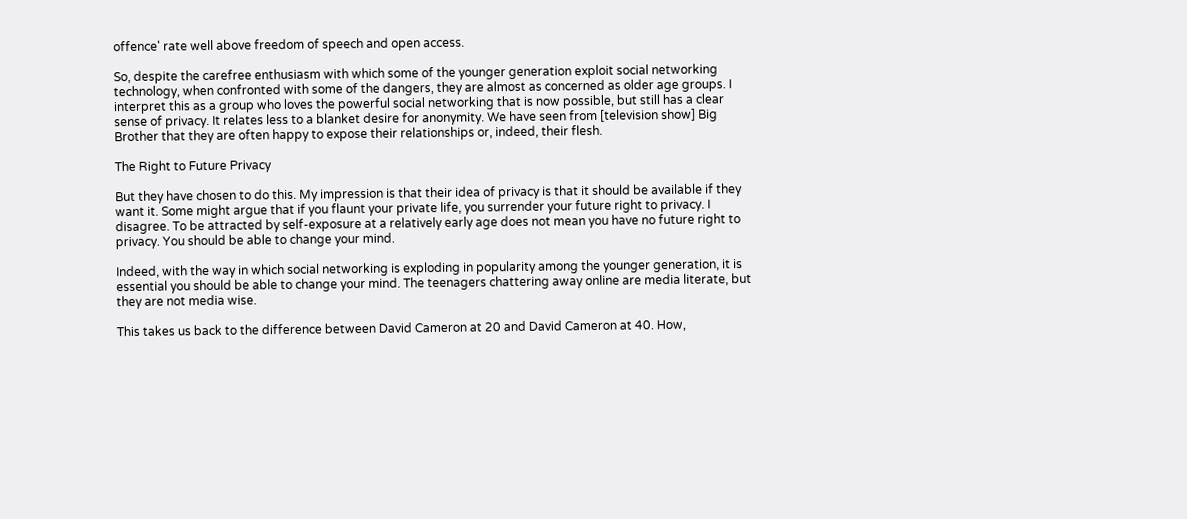offence' rate well above freedom of speech and open access.

So, despite the carefree enthusiasm with which some of the younger generation exploit social networking technology, when confronted with some of the dangers, they are almost as concerned as older age groups. I interpret this as a group who loves the powerful social networking that is now possible, but still has a clear sense of privacy. It relates less to a blanket desire for anonymity. We have seen from [television show] Big Brother that they are often happy to expose their relationships or, indeed, their flesh.

The Right to Future Privacy

But they have chosen to do this. My impression is that their idea of privacy is that it should be available if they want it. Some might argue that if you flaunt your private life, you surrender your future right to privacy. I disagree. To be attracted by self-exposure at a relatively early age does not mean you have no future right to privacy. You should be able to change your mind.

Indeed, with the way in which social networking is exploding in popularity among the younger generation, it is essential you should be able to change your mind. The teenagers chattering away online are media literate, but they are not media wise.

This takes us back to the difference between David Cameron at 20 and David Cameron at 40. How,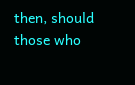then, should those who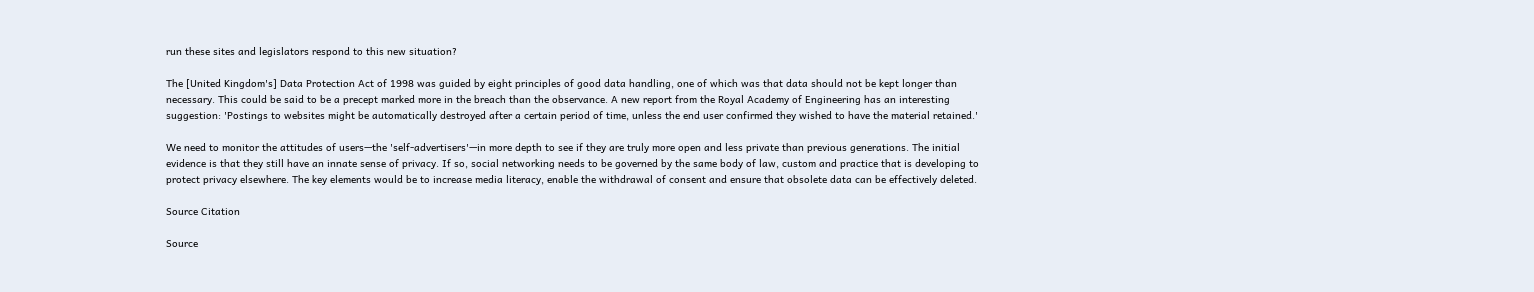run these sites and legislators respond to this new situation?

The [United Kingdom's] Data Protection Act of 1998 was guided by eight principles of good data handling, one of which was that data should not be kept longer than necessary. This could be said to be a precept marked more in the breach than the observance. A new report from the Royal Academy of Engineering has an interesting suggestion: 'Postings to websites might be automatically destroyed after a certain period of time, unless the end user confirmed they wished to have the material retained.'

We need to monitor the attitudes of users—the 'self-advertisers'—in more depth to see if they are truly more open and less private than previous generations. The initial evidence is that they still have an innate sense of privacy. If so, social networking needs to be governed by the same body of law, custom and practice that is developing to protect privacy elsewhere. The key elements would be to increase media literacy, enable the withdrawal of consent and ensure that obsolete data can be effectively deleted.

Source Citation

Source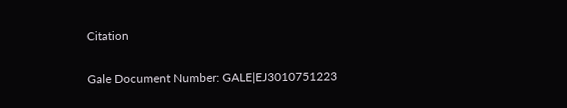Citation

Gale Document Number: GALE|EJ3010751223